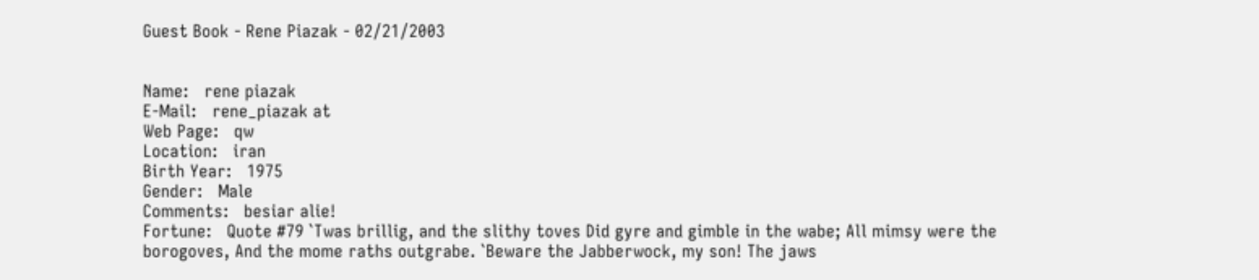Guest Book - Rene Piazak - 02/21/2003


Name:   rene piazak
E-Mail:   rene_piazak at
Web Page:   qw
Location:   iran
Birth Year:   1975
Gender:   Male
Comments:   besiar alie!
Fortune:   Quote #79 `Twas brillig, and the slithy toves Did gyre and gimble in the wabe; All mimsy were the borogoves, And the mome raths outgrabe. `Beware the Jabberwock, my son! The jaws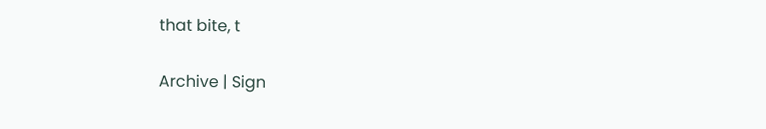that bite, t

Archive | Sign